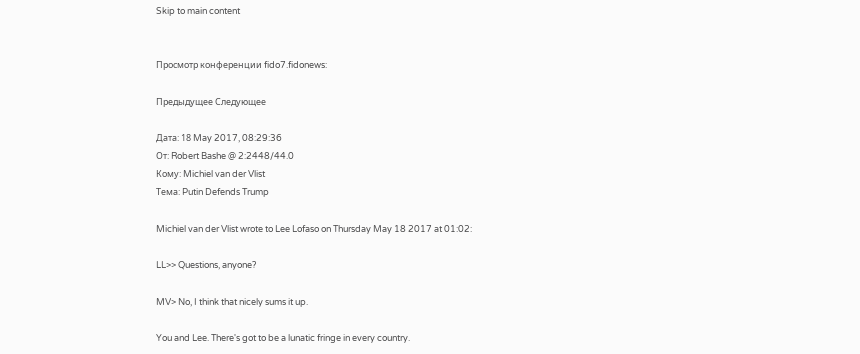Skip to main content


Просмотр конференции fido7.fidonews:

Предыдущее Следующее

Дата: 18 May 2017, 08:29:36
От: Robert Bashe @ 2:2448/44.0
Кому: Michiel van der Vlist
Тема: Putin Defends Trump

Michiel van der Vlist wrote to Lee Lofaso on Thursday May 18 2017 at 01:02:

LL>> Questions, anyone?

MV> No, I think that nicely sums it up.

You and Lee. There's got to be a lunatic fringe in every country.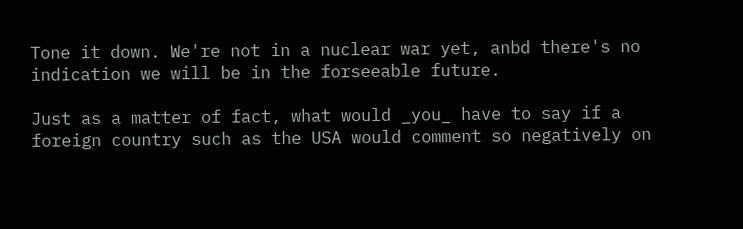Tone it down. We're not in a nuclear war yet, anbd there's no indication we will be in the forseeable future.

Just as a matter of fact, what would _you_ have to say if a foreign country such as the USA would comment so negatively on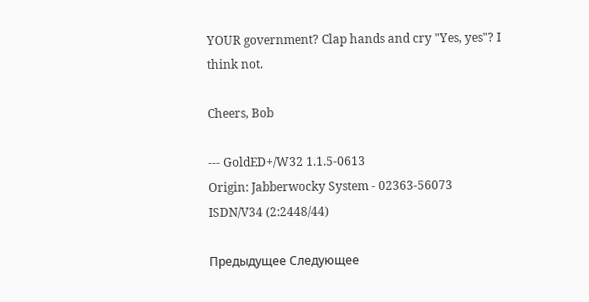YOUR government? Clap hands and cry "Yes, yes"? I think not.

Cheers, Bob

--- GoldED+/W32 1.1.5-0613
Origin: Jabberwocky System - 02363-56073 ISDN/V34 (2:2448/44)

Предыдущее Следующее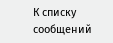К списку сообщений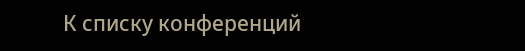К списку конференций